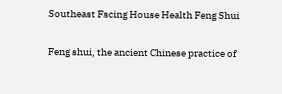Southeast Fscing House Health Feng Shui

Feng shui, the ancient Chinese practice of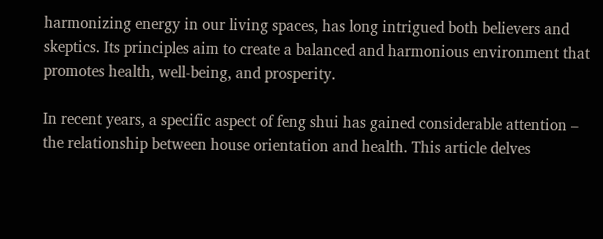harmonizing energy in our living spaces, has long intrigued both believers and skeptics. Its principles aim to create a balanced and harmonious environment that promotes health, well-being, and prosperity.

In recent years, a specific aspect of feng shui has gained considerable attention – the relationship between house orientation and health. This article delves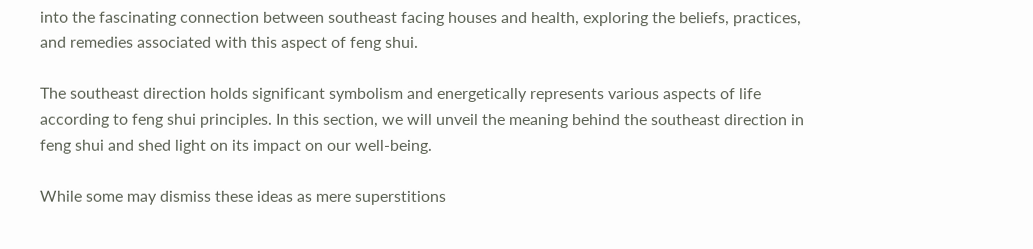into the fascinating connection between southeast facing houses and health, exploring the beliefs, practices, and remedies associated with this aspect of feng shui.

The southeast direction holds significant symbolism and energetically represents various aspects of life according to feng shui principles. In this section, we will unveil the meaning behind the southeast direction in feng shui and shed light on its impact on our well-being.

While some may dismiss these ideas as mere superstitions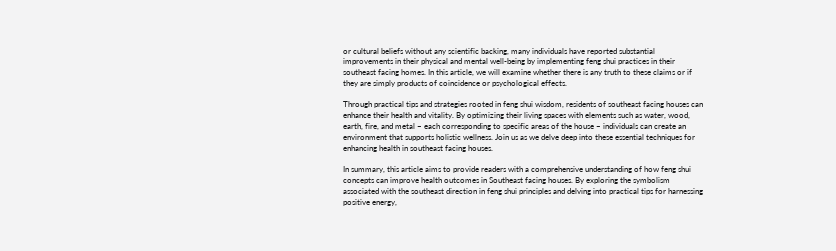or cultural beliefs without any scientific backing, many individuals have reported substantial improvements in their physical and mental well-being by implementing feng shui practices in their southeast facing homes. In this article, we will examine whether there is any truth to these claims or if they are simply products of coincidence or psychological effects.

Through practical tips and strategies rooted in feng shui wisdom, residents of southeast facing houses can enhance their health and vitality. By optimizing their living spaces with elements such as water, wood, earth, fire, and metal – each corresponding to specific areas of the house – individuals can create an environment that supports holistic wellness. Join us as we delve deep into these essential techniques for enhancing health in southeast facing houses.

In summary, this article aims to provide readers with a comprehensive understanding of how feng shui concepts can improve health outcomes in Southeast facing houses. By exploring the symbolism associated with the southeast direction in feng shui principles and delving into practical tips for harnessing positive energy,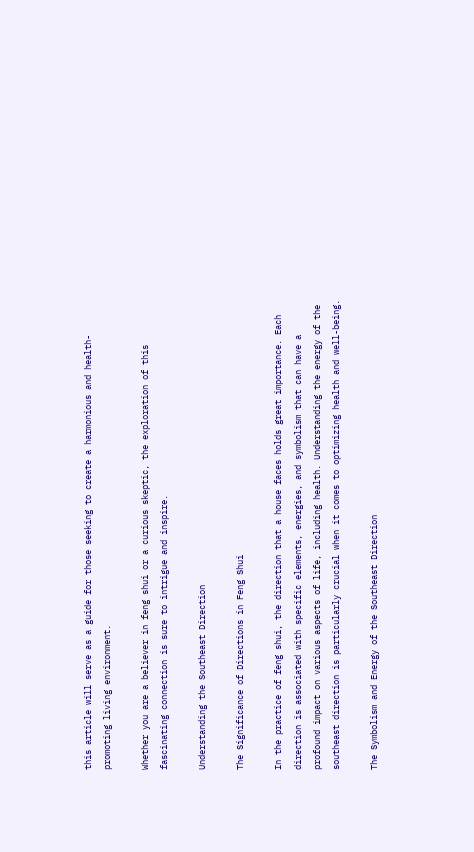this article will serve as a guide for those seeking to create a harmonious and health-promoting living environment.

Whether you are a believer in feng shui or a curious skeptic, the exploration of this fascinating connection is sure to intrigue and inspire.

Understanding the Southeast Direction

The Significance of Directions in Feng Shui

In the practice of feng shui, the direction that a house faces holds great importance. Each direction is associated with specific elements, energies, and symbolism that can have a profound impact on various aspects of life, including health. Understanding the energy of the southeast direction is particularly crucial when it comes to optimizing health and well-being.

The Symbolism and Energy of the Southeast Direction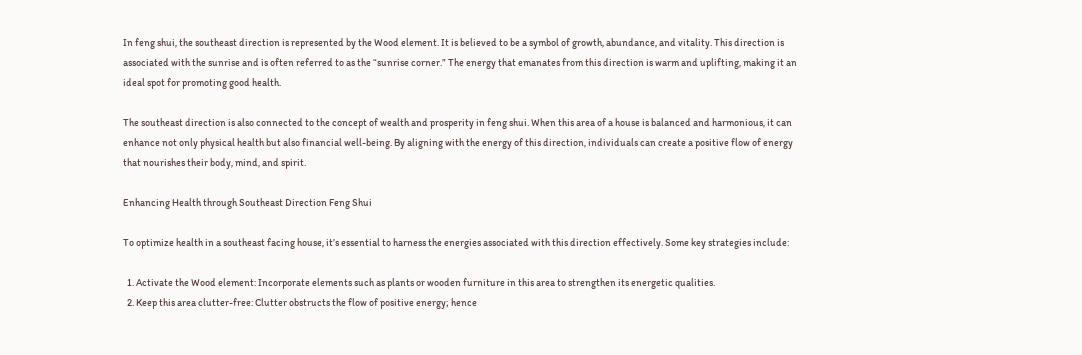In feng shui, the southeast direction is represented by the Wood element. It is believed to be a symbol of growth, abundance, and vitality. This direction is associated with the sunrise and is often referred to as the “sunrise corner.” The energy that emanates from this direction is warm and uplifting, making it an ideal spot for promoting good health.

The southeast direction is also connected to the concept of wealth and prosperity in feng shui. When this area of a house is balanced and harmonious, it can enhance not only physical health but also financial well-being. By aligning with the energy of this direction, individuals can create a positive flow of energy that nourishes their body, mind, and spirit.

Enhancing Health through Southeast Direction Feng Shui

To optimize health in a southeast facing house, it’s essential to harness the energies associated with this direction effectively. Some key strategies include:

  1. Activate the Wood element: Incorporate elements such as plants or wooden furniture in this area to strengthen its energetic qualities.
  2. Keep this area clutter-free: Clutter obstructs the flow of positive energy; hence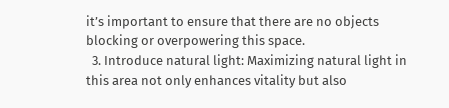it’s important to ensure that there are no objects blocking or overpowering this space.
  3. Introduce natural light: Maximizing natural light in this area not only enhances vitality but also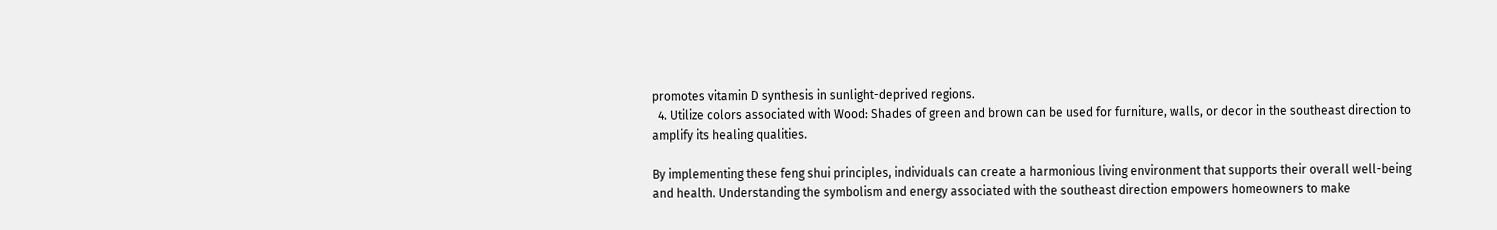promotes vitamin D synthesis in sunlight-deprived regions.
  4. Utilize colors associated with Wood: Shades of green and brown can be used for furniture, walls, or decor in the southeast direction to amplify its healing qualities.

By implementing these feng shui principles, individuals can create a harmonious living environment that supports their overall well-being and health. Understanding the symbolism and energy associated with the southeast direction empowers homeowners to make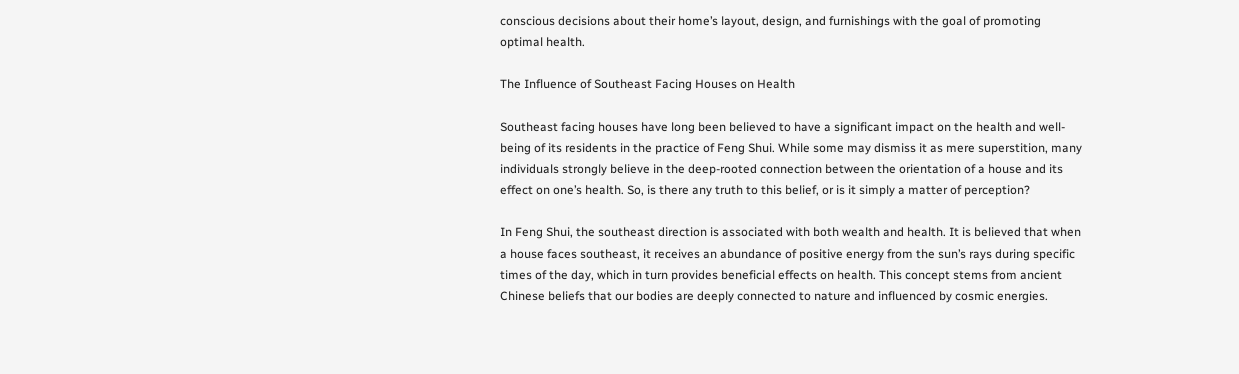conscious decisions about their home’s layout, design, and furnishings with the goal of promoting optimal health.

The Influence of Southeast Facing Houses on Health

Southeast facing houses have long been believed to have a significant impact on the health and well-being of its residents in the practice of Feng Shui. While some may dismiss it as mere superstition, many individuals strongly believe in the deep-rooted connection between the orientation of a house and its effect on one’s health. So, is there any truth to this belief, or is it simply a matter of perception?

In Feng Shui, the southeast direction is associated with both wealth and health. It is believed that when a house faces southeast, it receives an abundance of positive energy from the sun’s rays during specific times of the day, which in turn provides beneficial effects on health. This concept stems from ancient Chinese beliefs that our bodies are deeply connected to nature and influenced by cosmic energies.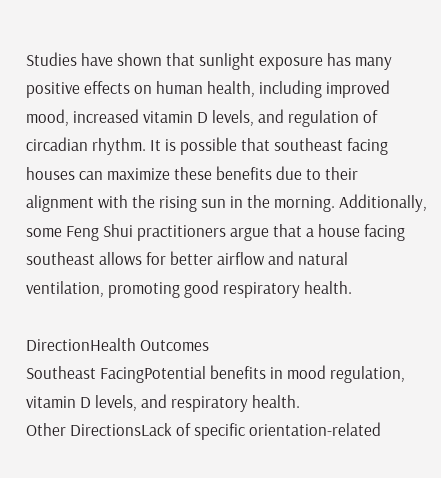Studies have shown that sunlight exposure has many positive effects on human health, including improved mood, increased vitamin D levels, and regulation of circadian rhythm. It is possible that southeast facing houses can maximize these benefits due to their alignment with the rising sun in the morning. Additionally, some Feng Shui practitioners argue that a house facing southeast allows for better airflow and natural ventilation, promoting good respiratory health.

DirectionHealth Outcomes
Southeast FacingPotential benefits in mood regulation, vitamin D levels, and respiratory health.
Other DirectionsLack of specific orientation-related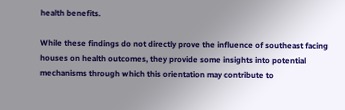health benefits.

While these findings do not directly prove the influence of southeast facing houses on health outcomes, they provide some insights into potential mechanisms through which this orientation may contribute to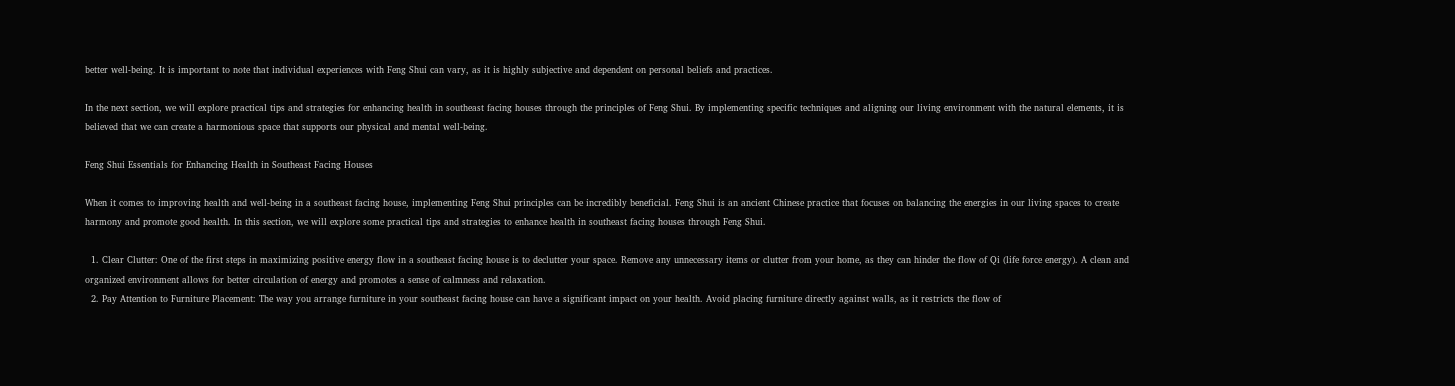better well-being. It is important to note that individual experiences with Feng Shui can vary, as it is highly subjective and dependent on personal beliefs and practices.

In the next section, we will explore practical tips and strategies for enhancing health in southeast facing houses through the principles of Feng Shui. By implementing specific techniques and aligning our living environment with the natural elements, it is believed that we can create a harmonious space that supports our physical and mental well-being.

Feng Shui Essentials for Enhancing Health in Southeast Facing Houses

When it comes to improving health and well-being in a southeast facing house, implementing Feng Shui principles can be incredibly beneficial. Feng Shui is an ancient Chinese practice that focuses on balancing the energies in our living spaces to create harmony and promote good health. In this section, we will explore some practical tips and strategies to enhance health in southeast facing houses through Feng Shui.

  1. Clear Clutter: One of the first steps in maximizing positive energy flow in a southeast facing house is to declutter your space. Remove any unnecessary items or clutter from your home, as they can hinder the flow of Qi (life force energy). A clean and organized environment allows for better circulation of energy and promotes a sense of calmness and relaxation.
  2. Pay Attention to Furniture Placement: The way you arrange furniture in your southeast facing house can have a significant impact on your health. Avoid placing furniture directly against walls, as it restricts the flow of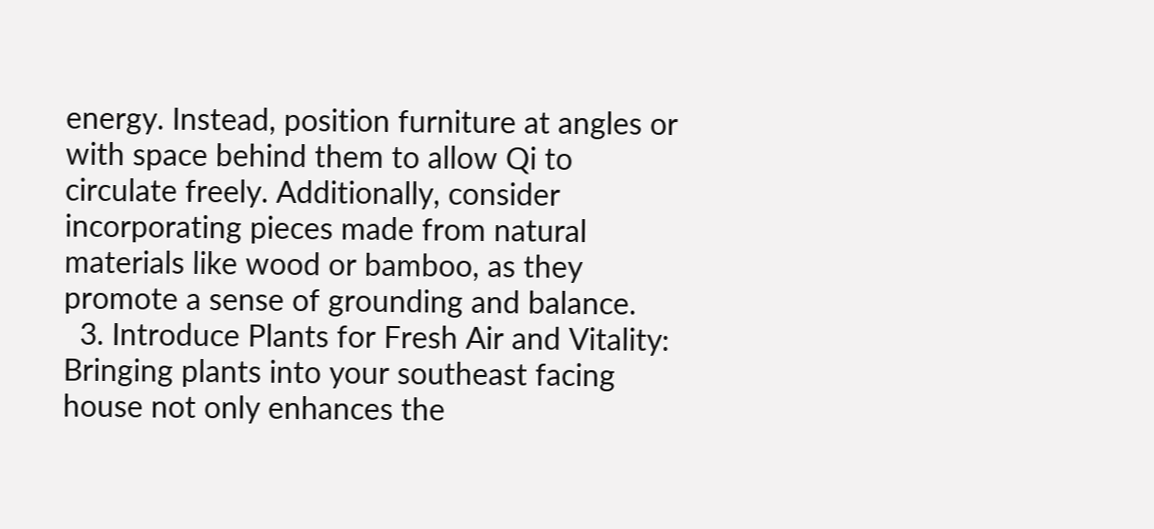energy. Instead, position furniture at angles or with space behind them to allow Qi to circulate freely. Additionally, consider incorporating pieces made from natural materials like wood or bamboo, as they promote a sense of grounding and balance.
  3. Introduce Plants for Fresh Air and Vitality: Bringing plants into your southeast facing house not only enhances the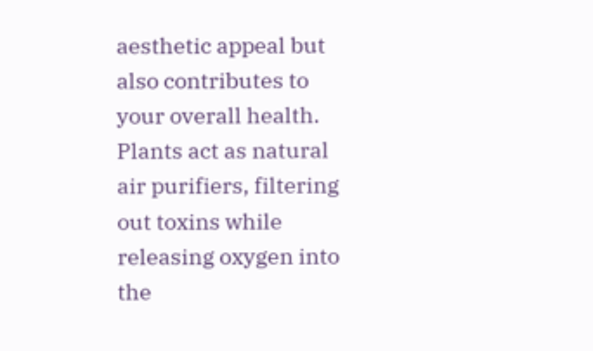aesthetic appeal but also contributes to your overall health. Plants act as natural air purifiers, filtering out toxins while releasing oxygen into the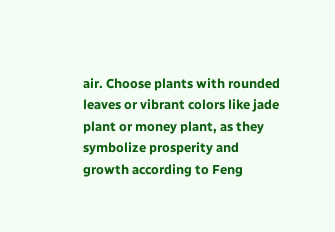air. Choose plants with rounded leaves or vibrant colors like jade plant or money plant, as they symbolize prosperity and growth according to Feng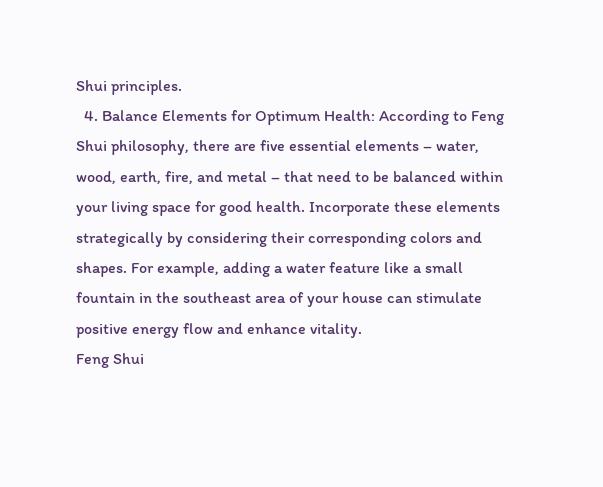Shui principles.
  4. Balance Elements for Optimum Health: According to Feng Shui philosophy, there are five essential elements – water, wood, earth, fire, and metal – that need to be balanced within your living space for good health. Incorporate these elements strategically by considering their corresponding colors and shapes. For example, adding a water feature like a small fountain in the southeast area of your house can stimulate positive energy flow and enhance vitality.
Feng Shui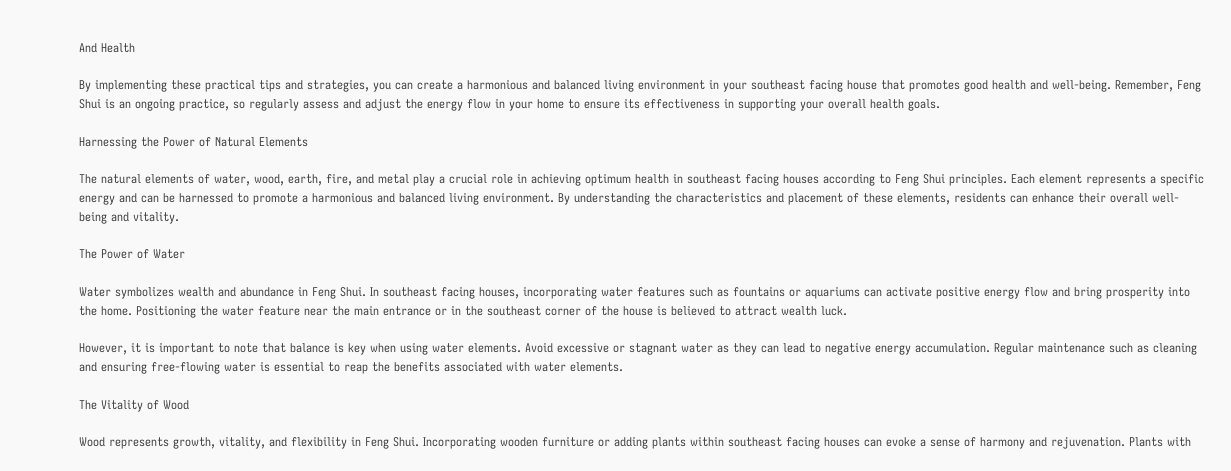And Health

By implementing these practical tips and strategies, you can create a harmonious and balanced living environment in your southeast facing house that promotes good health and well-being. Remember, Feng Shui is an ongoing practice, so regularly assess and adjust the energy flow in your home to ensure its effectiveness in supporting your overall health goals.

Harnessing the Power of Natural Elements

The natural elements of water, wood, earth, fire, and metal play a crucial role in achieving optimum health in southeast facing houses according to Feng Shui principles. Each element represents a specific energy and can be harnessed to promote a harmonious and balanced living environment. By understanding the characteristics and placement of these elements, residents can enhance their overall well-being and vitality.

The Power of Water

Water symbolizes wealth and abundance in Feng Shui. In southeast facing houses, incorporating water features such as fountains or aquariums can activate positive energy flow and bring prosperity into the home. Positioning the water feature near the main entrance or in the southeast corner of the house is believed to attract wealth luck.

However, it is important to note that balance is key when using water elements. Avoid excessive or stagnant water as they can lead to negative energy accumulation. Regular maintenance such as cleaning and ensuring free-flowing water is essential to reap the benefits associated with water elements.

The Vitality of Wood

Wood represents growth, vitality, and flexibility in Feng Shui. Incorporating wooden furniture or adding plants within southeast facing houses can evoke a sense of harmony and rejuvenation. Plants with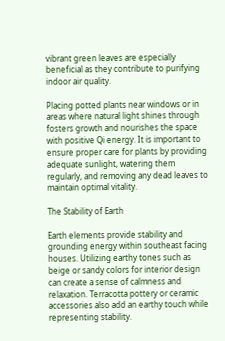vibrant green leaves are especially beneficial as they contribute to purifying indoor air quality.

Placing potted plants near windows or in areas where natural light shines through fosters growth and nourishes the space with positive Qi energy. It is important to ensure proper care for plants by providing adequate sunlight, watering them regularly, and removing any dead leaves to maintain optimal vitality.

The Stability of Earth

Earth elements provide stability and grounding energy within southeast facing houses. Utilizing earthy tones such as beige or sandy colors for interior design can create a sense of calmness and relaxation. Terracotta pottery or ceramic accessories also add an earthy touch while representing stability.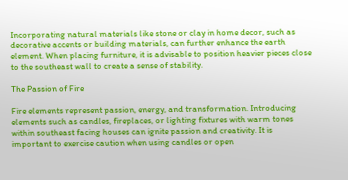Incorporating natural materials like stone or clay in home decor, such as decorative accents or building materials, can further enhance the earth element. When placing furniture, it is advisable to position heavier pieces close to the southeast wall to create a sense of stability.

The Passion of Fire

Fire elements represent passion, energy, and transformation. Introducing elements such as candles, fireplaces, or lighting fixtures with warm tones within southeast facing houses can ignite passion and creativity. It is important to exercise caution when using candles or open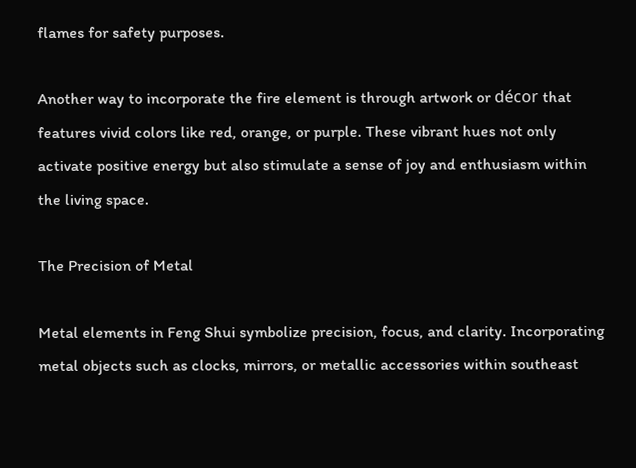flames for safety purposes.

Another way to incorporate the fire element is through artwork or décor that features vivid colors like red, orange, or purple. These vibrant hues not only activate positive energy but also stimulate a sense of joy and enthusiasm within the living space.

The Precision of Metal

Metal elements in Feng Shui symbolize precision, focus, and clarity. Incorporating metal objects such as clocks, mirrors, or metallic accessories within southeast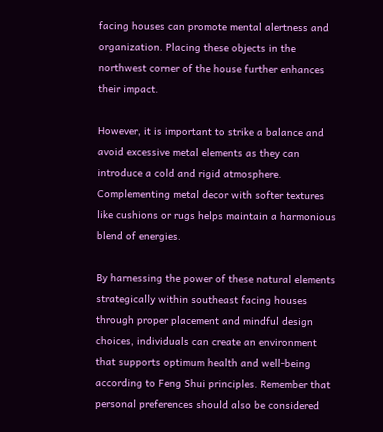facing houses can promote mental alertness and organization. Placing these objects in the northwest corner of the house further enhances their impact.

However, it is important to strike a balance and avoid excessive metal elements as they can introduce a cold and rigid atmosphere. Complementing metal decor with softer textures like cushions or rugs helps maintain a harmonious blend of energies.

By harnessing the power of these natural elements strategically within southeast facing houses through proper placement and mindful design choices, individuals can create an environment that supports optimum health and well-being according to Feng Shui principles. Remember that personal preferences should also be considered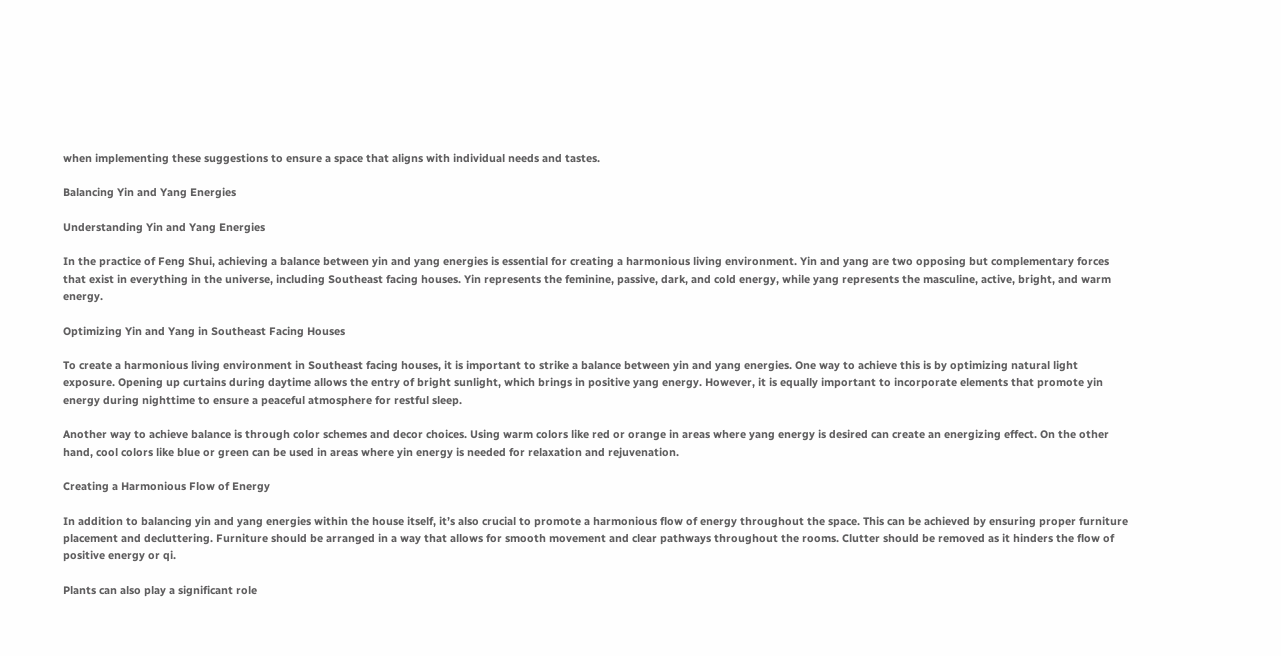when implementing these suggestions to ensure a space that aligns with individual needs and tastes.

Balancing Yin and Yang Energies

Understanding Yin and Yang Energies

In the practice of Feng Shui, achieving a balance between yin and yang energies is essential for creating a harmonious living environment. Yin and yang are two opposing but complementary forces that exist in everything in the universe, including Southeast facing houses. Yin represents the feminine, passive, dark, and cold energy, while yang represents the masculine, active, bright, and warm energy.

Optimizing Yin and Yang in Southeast Facing Houses

To create a harmonious living environment in Southeast facing houses, it is important to strike a balance between yin and yang energies. One way to achieve this is by optimizing natural light exposure. Opening up curtains during daytime allows the entry of bright sunlight, which brings in positive yang energy. However, it is equally important to incorporate elements that promote yin energy during nighttime to ensure a peaceful atmosphere for restful sleep.

Another way to achieve balance is through color schemes and decor choices. Using warm colors like red or orange in areas where yang energy is desired can create an energizing effect. On the other hand, cool colors like blue or green can be used in areas where yin energy is needed for relaxation and rejuvenation.

Creating a Harmonious Flow of Energy

In addition to balancing yin and yang energies within the house itself, it’s also crucial to promote a harmonious flow of energy throughout the space. This can be achieved by ensuring proper furniture placement and decluttering. Furniture should be arranged in a way that allows for smooth movement and clear pathways throughout the rooms. Clutter should be removed as it hinders the flow of positive energy or qi.

Plants can also play a significant role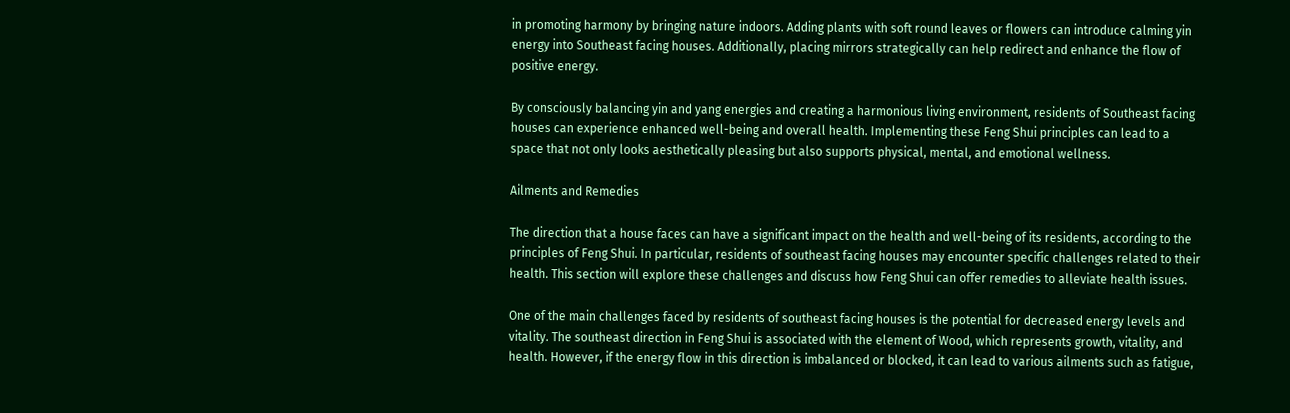in promoting harmony by bringing nature indoors. Adding plants with soft round leaves or flowers can introduce calming yin energy into Southeast facing houses. Additionally, placing mirrors strategically can help redirect and enhance the flow of positive energy.

By consciously balancing yin and yang energies and creating a harmonious living environment, residents of Southeast facing houses can experience enhanced well-being and overall health. Implementing these Feng Shui principles can lead to a space that not only looks aesthetically pleasing but also supports physical, mental, and emotional wellness.

Ailments and Remedies

The direction that a house faces can have a significant impact on the health and well-being of its residents, according to the principles of Feng Shui. In particular, residents of southeast facing houses may encounter specific challenges related to their health. This section will explore these challenges and discuss how Feng Shui can offer remedies to alleviate health issues.

One of the main challenges faced by residents of southeast facing houses is the potential for decreased energy levels and vitality. The southeast direction in Feng Shui is associated with the element of Wood, which represents growth, vitality, and health. However, if the energy flow in this direction is imbalanced or blocked, it can lead to various ailments such as fatigue,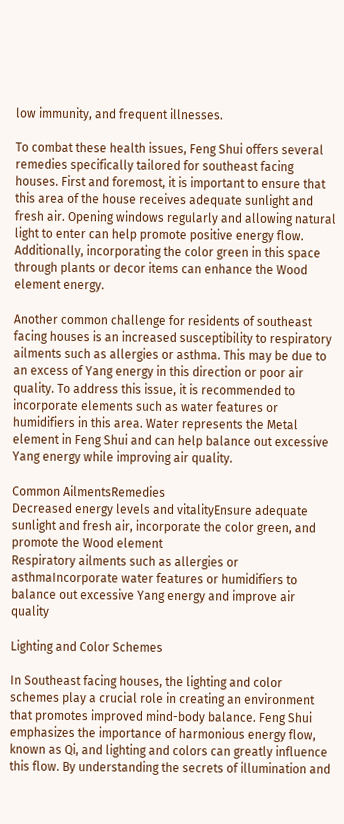low immunity, and frequent illnesses.

To combat these health issues, Feng Shui offers several remedies specifically tailored for southeast facing houses. First and foremost, it is important to ensure that this area of the house receives adequate sunlight and fresh air. Opening windows regularly and allowing natural light to enter can help promote positive energy flow. Additionally, incorporating the color green in this space through plants or decor items can enhance the Wood element energy.

Another common challenge for residents of southeast facing houses is an increased susceptibility to respiratory ailments such as allergies or asthma. This may be due to an excess of Yang energy in this direction or poor air quality. To address this issue, it is recommended to incorporate elements such as water features or humidifiers in this area. Water represents the Metal element in Feng Shui and can help balance out excessive Yang energy while improving air quality.

Common AilmentsRemedies
Decreased energy levels and vitalityEnsure adequate sunlight and fresh air, incorporate the color green, and promote the Wood element
Respiratory ailments such as allergies or asthmaIncorporate water features or humidifiers to balance out excessive Yang energy and improve air quality

Lighting and Color Schemes

In Southeast facing houses, the lighting and color schemes play a crucial role in creating an environment that promotes improved mind-body balance. Feng Shui emphasizes the importance of harmonious energy flow, known as Qi, and lighting and colors can greatly influence this flow. By understanding the secrets of illumination and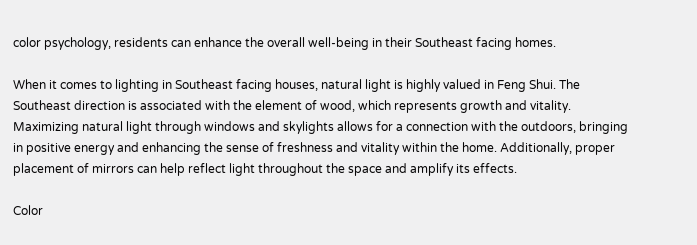color psychology, residents can enhance the overall well-being in their Southeast facing homes.

When it comes to lighting in Southeast facing houses, natural light is highly valued in Feng Shui. The Southeast direction is associated with the element of wood, which represents growth and vitality. Maximizing natural light through windows and skylights allows for a connection with the outdoors, bringing in positive energy and enhancing the sense of freshness and vitality within the home. Additionally, proper placement of mirrors can help reflect light throughout the space and amplify its effects.

Color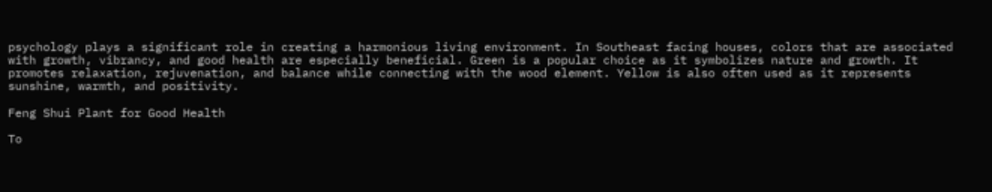psychology plays a significant role in creating a harmonious living environment. In Southeast facing houses, colors that are associated with growth, vibrancy, and good health are especially beneficial. Green is a popular choice as it symbolizes nature and growth. It promotes relaxation, rejuvenation, and balance while connecting with the wood element. Yellow is also often used as it represents sunshine, warmth, and positivity.

Feng Shui Plant for Good Health

To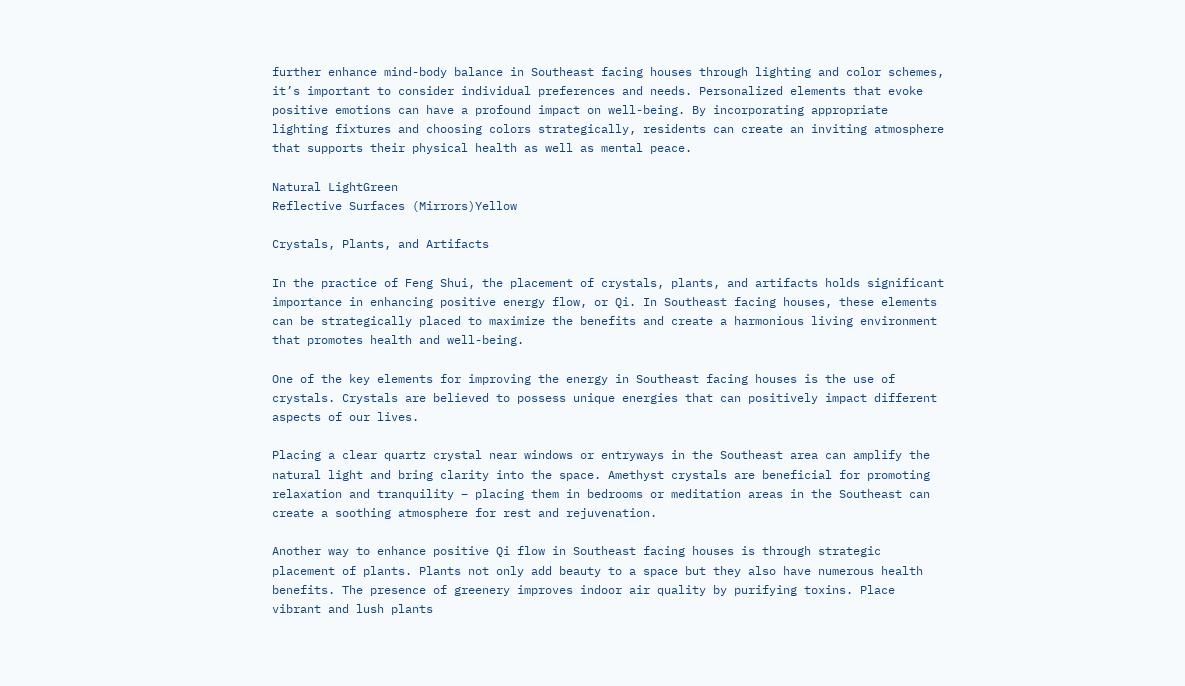further enhance mind-body balance in Southeast facing houses through lighting and color schemes, it’s important to consider individual preferences and needs. Personalized elements that evoke positive emotions can have a profound impact on well-being. By incorporating appropriate lighting fixtures and choosing colors strategically, residents can create an inviting atmosphere that supports their physical health as well as mental peace.

Natural LightGreen
Reflective Surfaces (Mirrors)Yellow

Crystals, Plants, and Artifacts

In the practice of Feng Shui, the placement of crystals, plants, and artifacts holds significant importance in enhancing positive energy flow, or Qi. In Southeast facing houses, these elements can be strategically placed to maximize the benefits and create a harmonious living environment that promotes health and well-being.

One of the key elements for improving the energy in Southeast facing houses is the use of crystals. Crystals are believed to possess unique energies that can positively impact different aspects of our lives.

Placing a clear quartz crystal near windows or entryways in the Southeast area can amplify the natural light and bring clarity into the space. Amethyst crystals are beneficial for promoting relaxation and tranquility – placing them in bedrooms or meditation areas in the Southeast can create a soothing atmosphere for rest and rejuvenation.

Another way to enhance positive Qi flow in Southeast facing houses is through strategic placement of plants. Plants not only add beauty to a space but they also have numerous health benefits. The presence of greenery improves indoor air quality by purifying toxins. Place vibrant and lush plants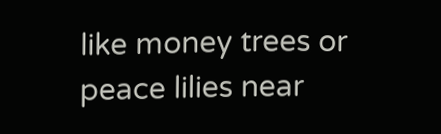like money trees or peace lilies near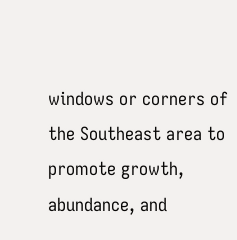windows or corners of the Southeast area to promote growth, abundance, and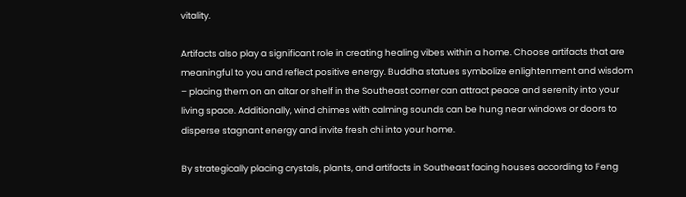vitality.

Artifacts also play a significant role in creating healing vibes within a home. Choose artifacts that are meaningful to you and reflect positive energy. Buddha statues symbolize enlightenment and wisdom – placing them on an altar or shelf in the Southeast corner can attract peace and serenity into your living space. Additionally, wind chimes with calming sounds can be hung near windows or doors to disperse stagnant energy and invite fresh chi into your home.

By strategically placing crystals, plants, and artifacts in Southeast facing houses according to Feng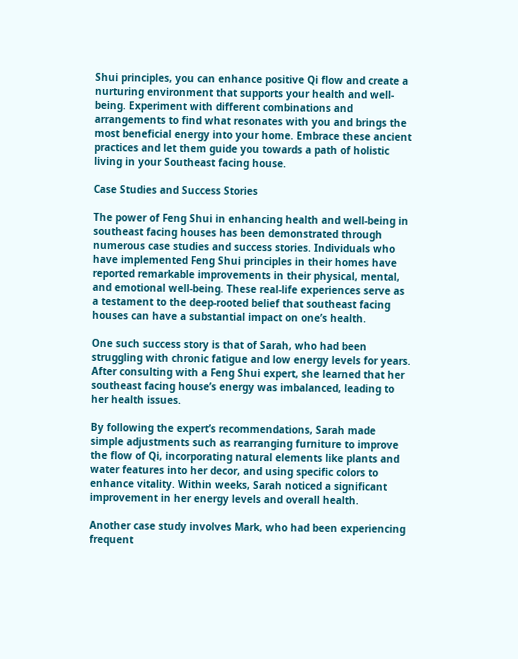Shui principles, you can enhance positive Qi flow and create a nurturing environment that supports your health and well-being. Experiment with different combinations and arrangements to find what resonates with you and brings the most beneficial energy into your home. Embrace these ancient practices and let them guide you towards a path of holistic living in your Southeast facing house.

Case Studies and Success Stories

The power of Feng Shui in enhancing health and well-being in southeast facing houses has been demonstrated through numerous case studies and success stories. Individuals who have implemented Feng Shui principles in their homes have reported remarkable improvements in their physical, mental, and emotional well-being. These real-life experiences serve as a testament to the deep-rooted belief that southeast facing houses can have a substantial impact on one’s health.

One such success story is that of Sarah, who had been struggling with chronic fatigue and low energy levels for years. After consulting with a Feng Shui expert, she learned that her southeast facing house’s energy was imbalanced, leading to her health issues.

By following the expert’s recommendations, Sarah made simple adjustments such as rearranging furniture to improve the flow of Qi, incorporating natural elements like plants and water features into her decor, and using specific colors to enhance vitality. Within weeks, Sarah noticed a significant improvement in her energy levels and overall health.

Another case study involves Mark, who had been experiencing frequent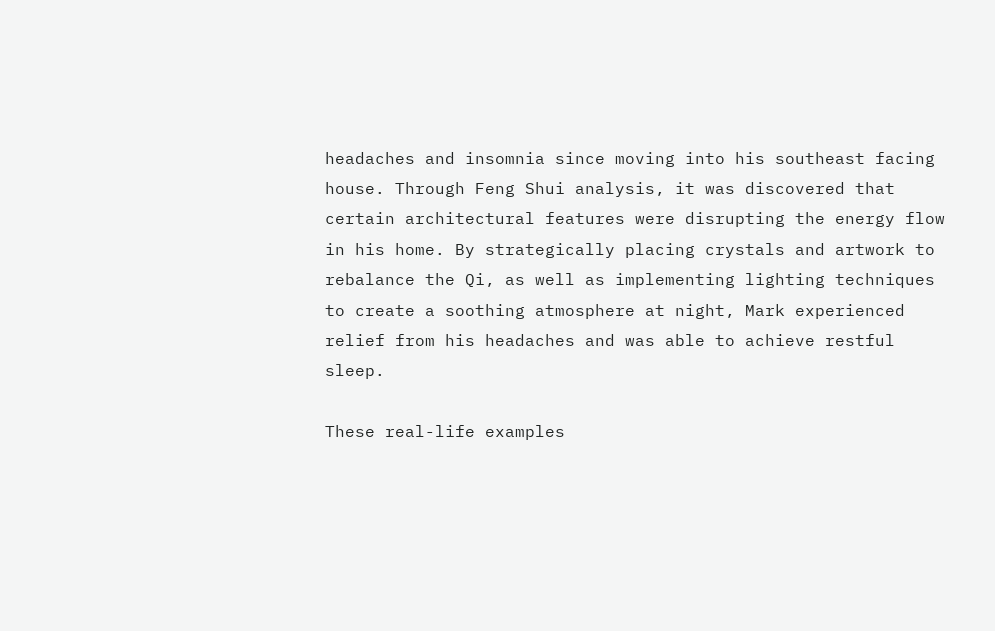headaches and insomnia since moving into his southeast facing house. Through Feng Shui analysis, it was discovered that certain architectural features were disrupting the energy flow in his home. By strategically placing crystals and artwork to rebalance the Qi, as well as implementing lighting techniques to create a soothing atmosphere at night, Mark experienced relief from his headaches and was able to achieve restful sleep.

These real-life examples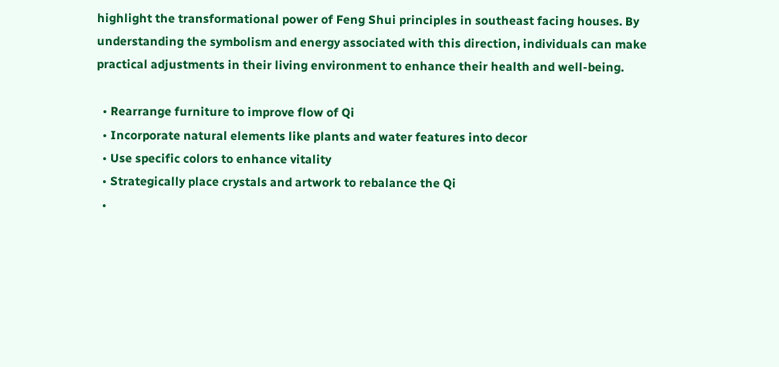highlight the transformational power of Feng Shui principles in southeast facing houses. By understanding the symbolism and energy associated with this direction, individuals can make practical adjustments in their living environment to enhance their health and well-being.

  • Rearrange furniture to improve flow of Qi
  • Incorporate natural elements like plants and water features into decor
  • Use specific colors to enhance vitality
  • Strategically place crystals and artwork to rebalance the Qi
  •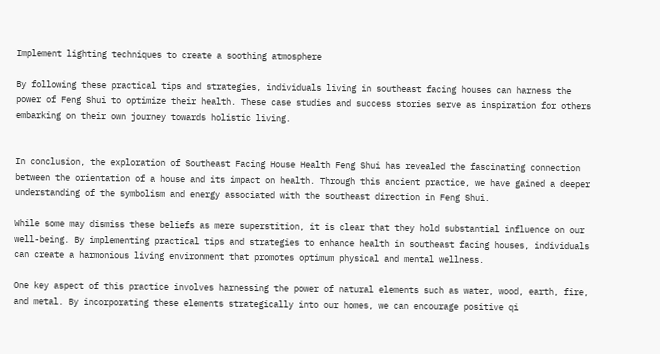Implement lighting techniques to create a soothing atmosphere

By following these practical tips and strategies, individuals living in southeast facing houses can harness the power of Feng Shui to optimize their health. These case studies and success stories serve as inspiration for others embarking on their own journey towards holistic living.


In conclusion, the exploration of Southeast Facing House Health Feng Shui has revealed the fascinating connection between the orientation of a house and its impact on health. Through this ancient practice, we have gained a deeper understanding of the symbolism and energy associated with the southeast direction in Feng Shui.

While some may dismiss these beliefs as mere superstition, it is clear that they hold substantial influence on our well-being. By implementing practical tips and strategies to enhance health in southeast facing houses, individuals can create a harmonious living environment that promotes optimum physical and mental wellness.

One key aspect of this practice involves harnessing the power of natural elements such as water, wood, earth, fire, and metal. By incorporating these elements strategically into our homes, we can encourage positive qi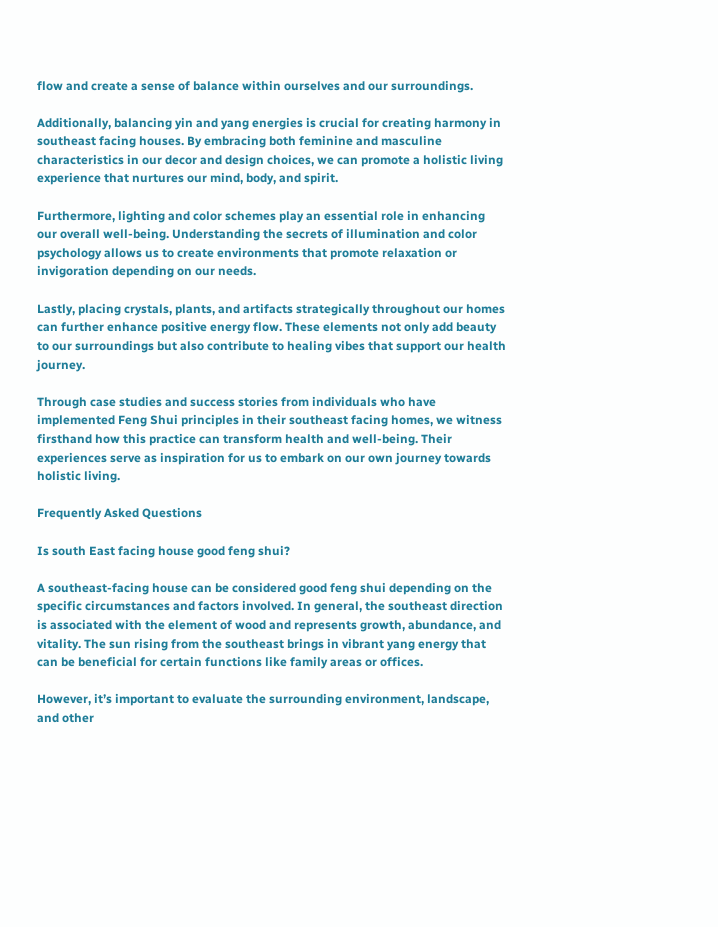flow and create a sense of balance within ourselves and our surroundings.

Additionally, balancing yin and yang energies is crucial for creating harmony in southeast facing houses. By embracing both feminine and masculine characteristics in our decor and design choices, we can promote a holistic living experience that nurtures our mind, body, and spirit.

Furthermore, lighting and color schemes play an essential role in enhancing our overall well-being. Understanding the secrets of illumination and color psychology allows us to create environments that promote relaxation or invigoration depending on our needs.

Lastly, placing crystals, plants, and artifacts strategically throughout our homes can further enhance positive energy flow. These elements not only add beauty to our surroundings but also contribute to healing vibes that support our health journey.

Through case studies and success stories from individuals who have implemented Feng Shui principles in their southeast facing homes, we witness firsthand how this practice can transform health and well-being. Their experiences serve as inspiration for us to embark on our own journey towards holistic living.

Frequently Asked Questions

Is south East facing house good feng shui?

A southeast-facing house can be considered good feng shui depending on the specific circumstances and factors involved. In general, the southeast direction is associated with the element of wood and represents growth, abundance, and vitality. The sun rising from the southeast brings in vibrant yang energy that can be beneficial for certain functions like family areas or offices.

However, it’s important to evaluate the surrounding environment, landscape, and other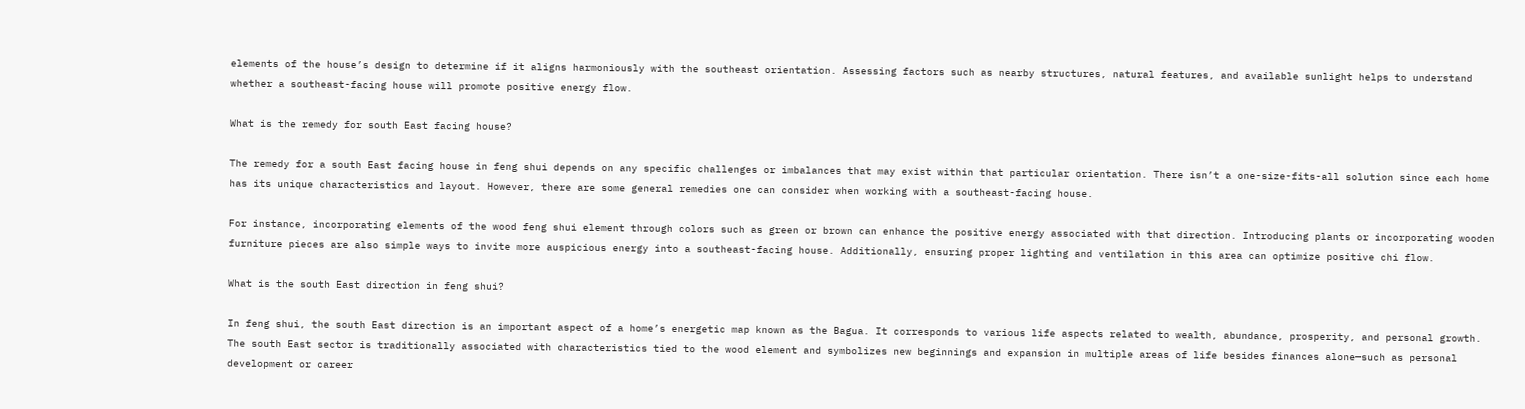elements of the house’s design to determine if it aligns harmoniously with the southeast orientation. Assessing factors such as nearby structures, natural features, and available sunlight helps to understand whether a southeast-facing house will promote positive energy flow.

What is the remedy for south East facing house?

The remedy for a south East facing house in feng shui depends on any specific challenges or imbalances that may exist within that particular orientation. There isn’t a one-size-fits-all solution since each home has its unique characteristics and layout. However, there are some general remedies one can consider when working with a southeast-facing house.

For instance, incorporating elements of the wood feng shui element through colors such as green or brown can enhance the positive energy associated with that direction. Introducing plants or incorporating wooden furniture pieces are also simple ways to invite more auspicious energy into a southeast-facing house. Additionally, ensuring proper lighting and ventilation in this area can optimize positive chi flow.

What is the south East direction in feng shui?

In feng shui, the south East direction is an important aspect of a home’s energetic map known as the Bagua. It corresponds to various life aspects related to wealth, abundance, prosperity, and personal growth. The south East sector is traditionally associated with characteristics tied to the wood element and symbolizes new beginnings and expansion in multiple areas of life besides finances alone—such as personal development or career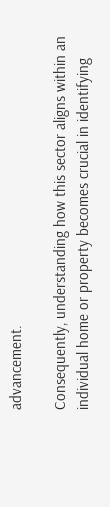advancement.

Consequently, understanding how this sector aligns within an individual home or property becomes crucial in identifying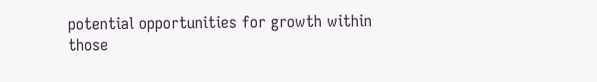potential opportunities for growth within those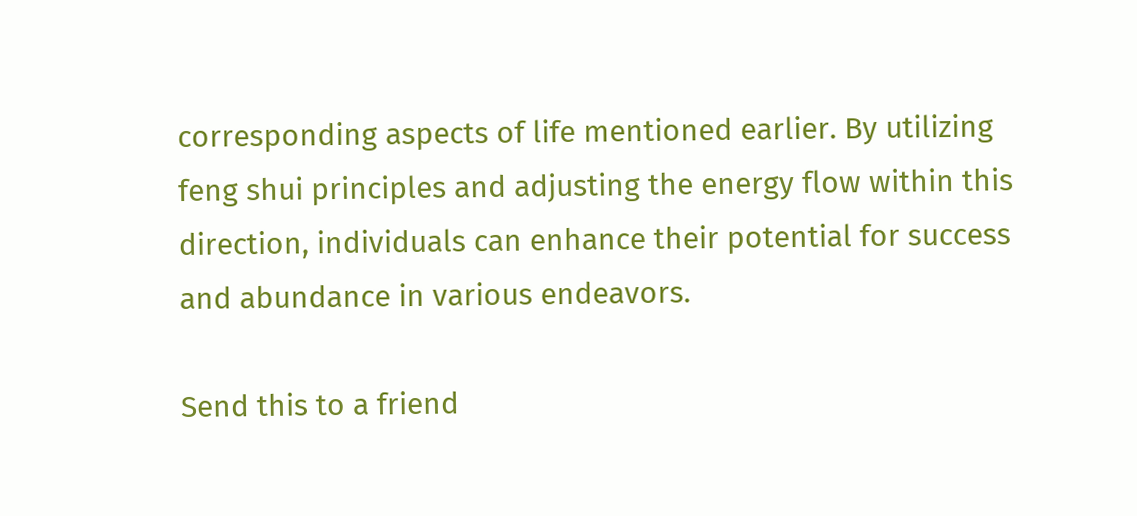corresponding aspects of life mentioned earlier. By utilizing feng shui principles and adjusting the energy flow within this direction, individuals can enhance their potential for success and abundance in various endeavors.

Send this to a friend